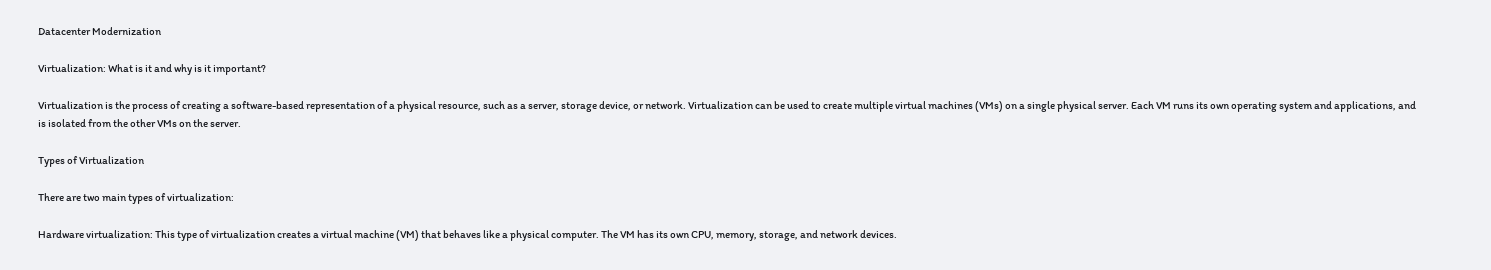Datacenter Modernization

Virtualization: What is it and why is it important?

Virtualization is the process of creating a software-based representation of a physical resource, such as a server, storage device, or network. Virtualization can be used to create multiple virtual machines (VMs) on a single physical server. Each VM runs its own operating system and applications, and is isolated from the other VMs on the server.

Types of Virtualization

There are two main types of virtualization:

Hardware virtualization: This type of virtualization creates a virtual machine (VM) that behaves like a physical computer. The VM has its own CPU, memory, storage, and network devices.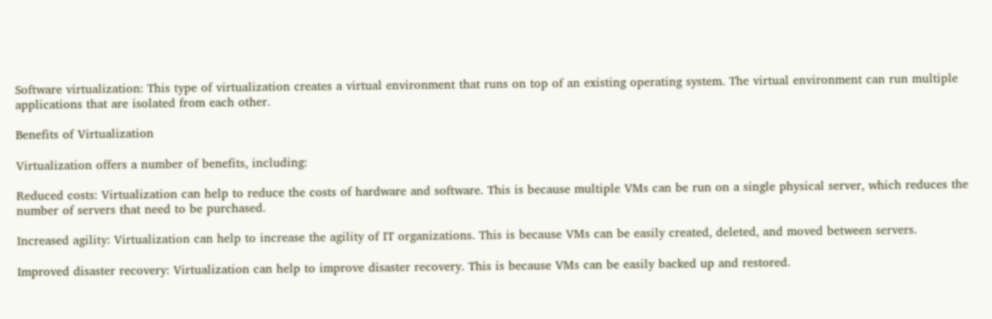Software virtualization: This type of virtualization creates a virtual environment that runs on top of an existing operating system. The virtual environment can run multiple applications that are isolated from each other.

Benefits of Virtualization

Virtualization offers a number of benefits, including:

Reduced costs: Virtualization can help to reduce the costs of hardware and software. This is because multiple VMs can be run on a single physical server, which reduces the number of servers that need to be purchased.

Increased agility: Virtualization can help to increase the agility of IT organizations. This is because VMs can be easily created, deleted, and moved between servers.

Improved disaster recovery: Virtualization can help to improve disaster recovery. This is because VMs can be easily backed up and restored.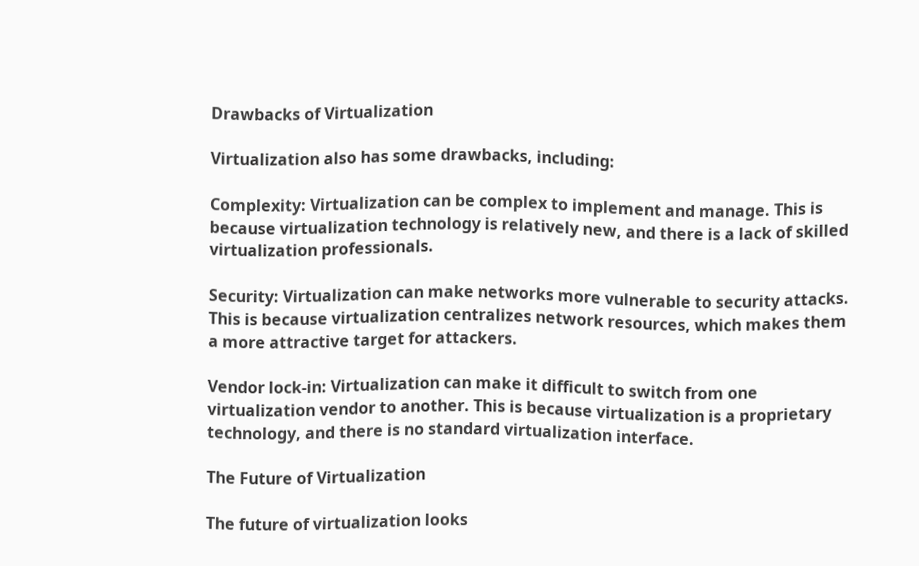Drawbacks of Virtualization

Virtualization also has some drawbacks, including:

Complexity: Virtualization can be complex to implement and manage. This is because virtualization technology is relatively new, and there is a lack of skilled virtualization professionals.

Security: Virtualization can make networks more vulnerable to security attacks. This is because virtualization centralizes network resources, which makes them a more attractive target for attackers.

Vendor lock-in: Virtualization can make it difficult to switch from one virtualization vendor to another. This is because virtualization is a proprietary technology, and there is no standard virtualization interface.

The Future of Virtualization

The future of virtualization looks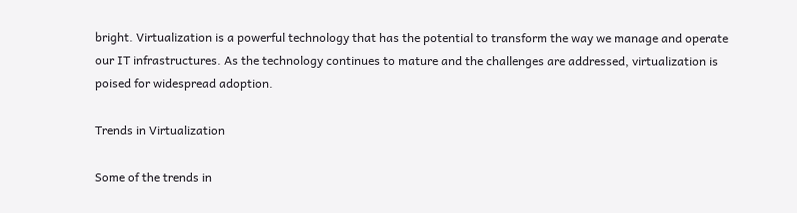bright. Virtualization is a powerful technology that has the potential to transform the way we manage and operate our IT infrastructures. As the technology continues to mature and the challenges are addressed, virtualization is poised for widespread adoption.

Trends in Virtualization

Some of the trends in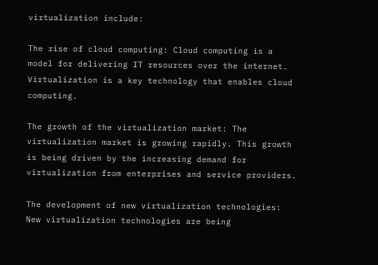virtualization include:

The rise of cloud computing: Cloud computing is a model for delivering IT resources over the internet. Virtualization is a key technology that enables cloud computing.

The growth of the virtualization market: The virtualization market is growing rapidly. This growth is being driven by the increasing demand for virtualization from enterprises and service providers.

The development of new virtualization technologies: New virtualization technologies are being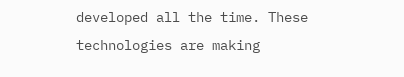developed all the time. These technologies are making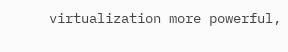virtualization more powerful,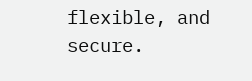flexible, and secure.